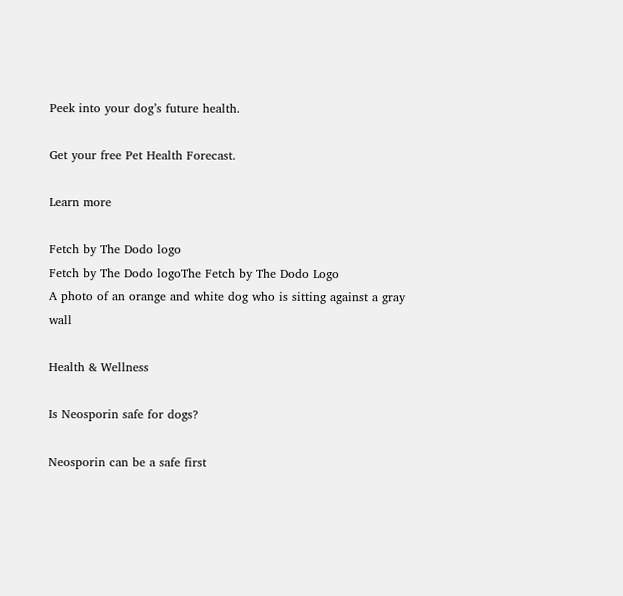Peek into your dog’s future health.

Get your free Pet Health Forecast.

Learn more

Fetch by The Dodo logo
Fetch by The Dodo logoThe Fetch by The Dodo Logo
A photo of an orange and white dog who is sitting against a gray wall

Health & Wellness

Is Neosporin safe for dogs?

Neosporin can be a safe first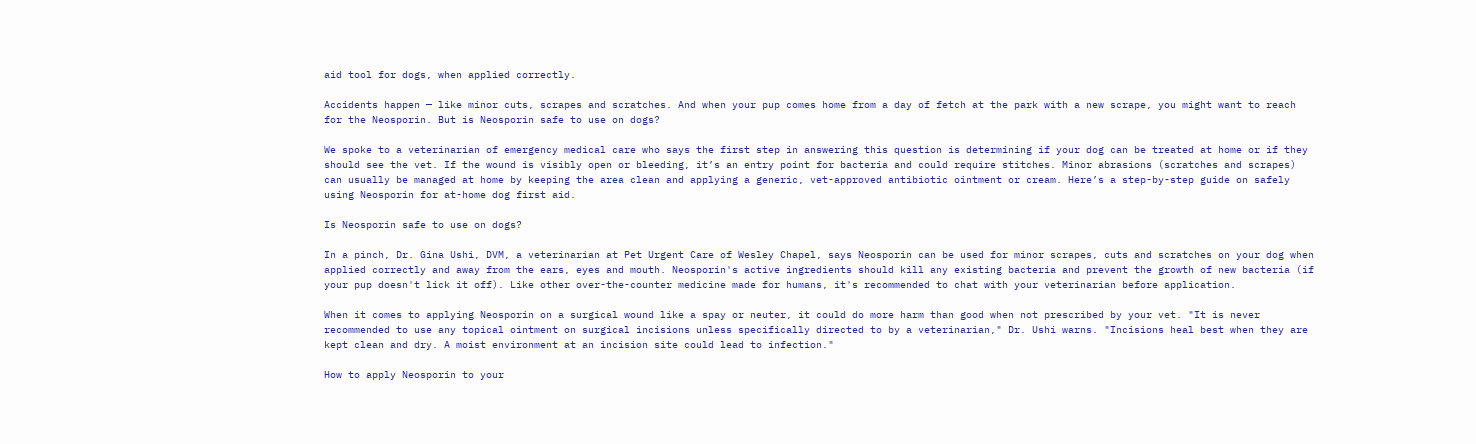aid tool for dogs, when applied correctly.

Accidents happen — like minor cuts, scrapes and scratches. And when your pup comes home from a day of fetch at the park with a new scrape, you might want to reach for the Neosporin. But is Neosporin safe to use on dogs?

We spoke to a veterinarian of emergency medical care who says the first step in answering this question is determining if your dog can be treated at home or if they should see the vet. If the wound is visibly open or bleeding, it’s an entry point for bacteria and could require stitches. Minor abrasions (scratches and scrapes) can usually be managed at home by keeping the area clean and applying a generic, vet-approved antibiotic ointment or cream. Here’s a step-by-step guide on safely using Neosporin for at-home dog first aid.

Is Neosporin safe to use on dogs?

In a pinch, Dr. Gina Ushi, DVM, a veterinarian at Pet Urgent Care of Wesley Chapel, says Neosporin can be used for minor scrapes, cuts and scratches on your dog when applied correctly and away from the ears, eyes and mouth. Neosporin's active ingredients should kill any existing bacteria and prevent the growth of new bacteria (if your pup doesn't lick it off). Like other over-the-counter medicine made for humans, it's recommended to chat with your veterinarian before application.

When it comes to applying Neosporin on a surgical wound like a spay or neuter, it could do more harm than good when not prescribed by your vet. "It is never recommended to use any topical ointment on surgical incisions unless specifically directed to by a veterinarian," Dr. Ushi warns. "Incisions heal best when they are kept clean and dry. A moist environment at an incision site could lead to infection."

How to apply Neosporin to your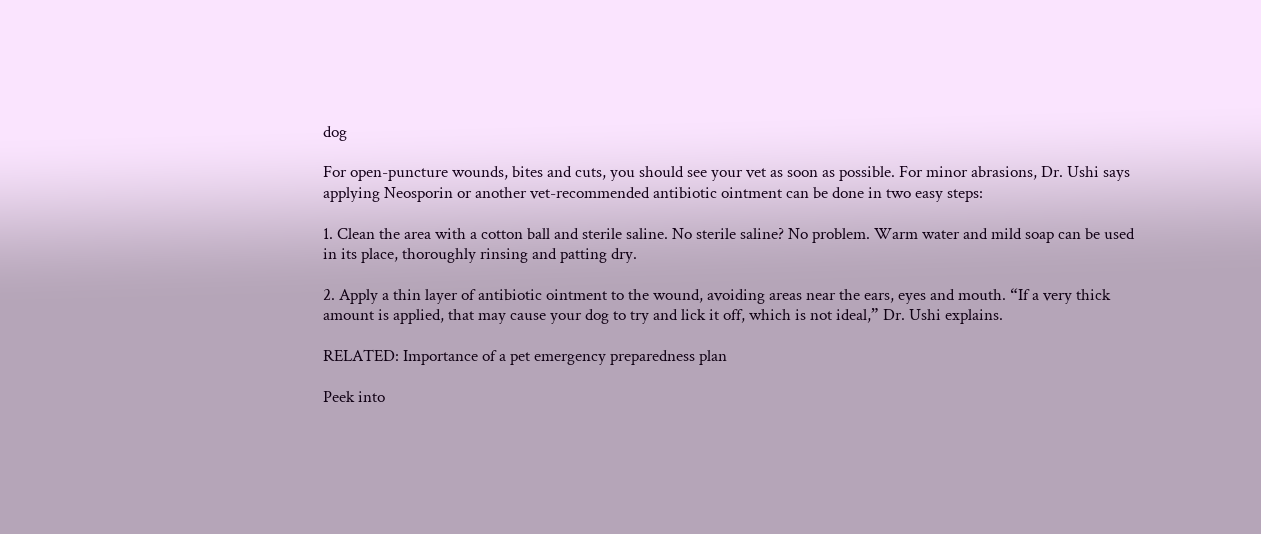dog

For open-puncture wounds, bites and cuts, you should see your vet as soon as possible. For minor abrasions, Dr. Ushi says applying Neosporin or another vet-recommended antibiotic ointment can be done in two easy steps:

1. Clean the area with a cotton ball and sterile saline. No sterile saline? No problem. Warm water and mild soap can be used in its place, thoroughly rinsing and patting dry.

2. Apply a thin layer of antibiotic ointment to the wound, avoiding areas near the ears, eyes and mouth. “If a very thick amount is applied, that may cause your dog to try and lick it off, which is not ideal,” Dr. Ushi explains.

RELATED: Importance of a pet emergency preparedness plan

Peek into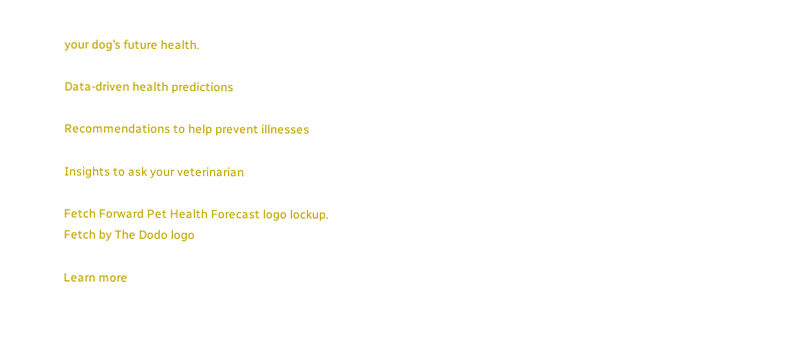your dog’s future health.

Data-driven health predictions

Recommendations to help prevent illnesses

Insights to ask your veterinarian

Fetch Forward Pet Health Forecast logo lockup.
Fetch by The Dodo logo

Learn more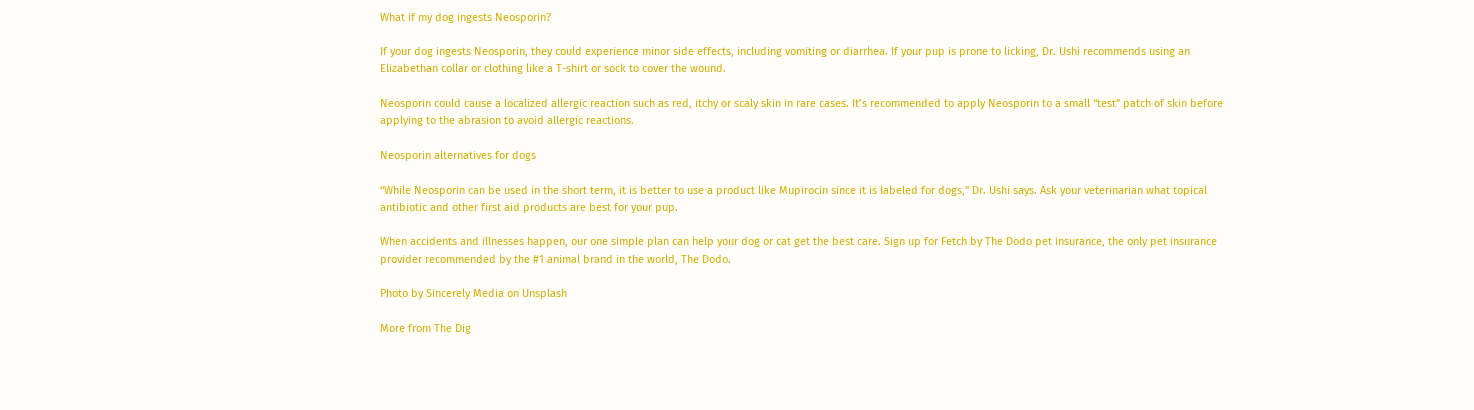What if my dog ingests Neosporin?

If your dog ingests Neosporin, they could experience minor side effects, including vomiting or diarrhea. If your pup is prone to licking, Dr. Ushi recommends using an Elizabethan collar or clothing like a T-shirt or sock to cover the wound.

Neosporin could cause a localized allergic reaction such as red, itchy or scaly skin in rare cases. It’s recommended to apply Neosporin to a small “test” patch of skin before applying to the abrasion to avoid allergic reactions.

Neosporin alternatives for dogs

“While Neosporin can be used in the short term, it is better to use a product like Mupirocin since it is labeled for dogs,” Dr. Ushi says. Ask your veterinarian what topical antibiotic and other first aid products are best for your pup.

When accidents and illnesses happen, our one simple plan can help your dog or cat get the best care. Sign up for Fetch by The Dodo pet insurance, the only pet insurance provider recommended by the #1 animal brand in the world, The Dodo.

Photo by Sincerely Media on Unsplash

More from The Dig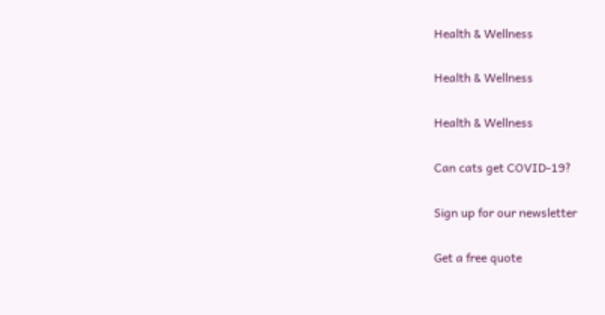Health & Wellness

Health & Wellness

Health & Wellness

Can cats get COVID-19?

Sign up for our newsletter

Get a free quote